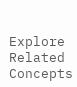Explore Related Concepts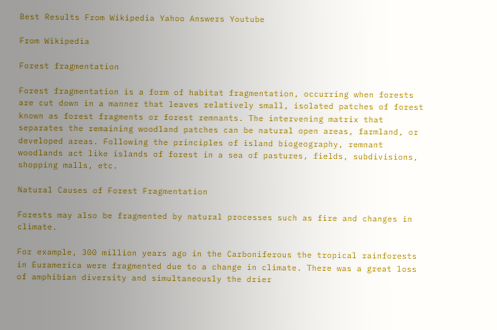Best Results From Wikipedia Yahoo Answers Youtube

From Wikipedia

Forest fragmentation

Forest fragmentation is a form of habitat fragmentation, occurring when forests are cut down in a manner that leaves relatively small, isolated patches of forest known as forest fragments or forest remnants. The intervening matrix that separates the remaining woodland patches can be natural open areas, farmland, or developed areas. Following the principles of island biogeography, remnant woodlands act like islands of forest in a sea of pastures, fields, subdivisions, shopping malls, etc.

Natural Causes of Forest Fragmentation

Forests may also be fragmented by natural processes such as fire and changes in climate.

For example, 300 million years ago in the Carboniferous the tropical rainforests in Euramerica were fragmented due to a change in climate. There was a great loss of amphibian diversity and simultaneously the drier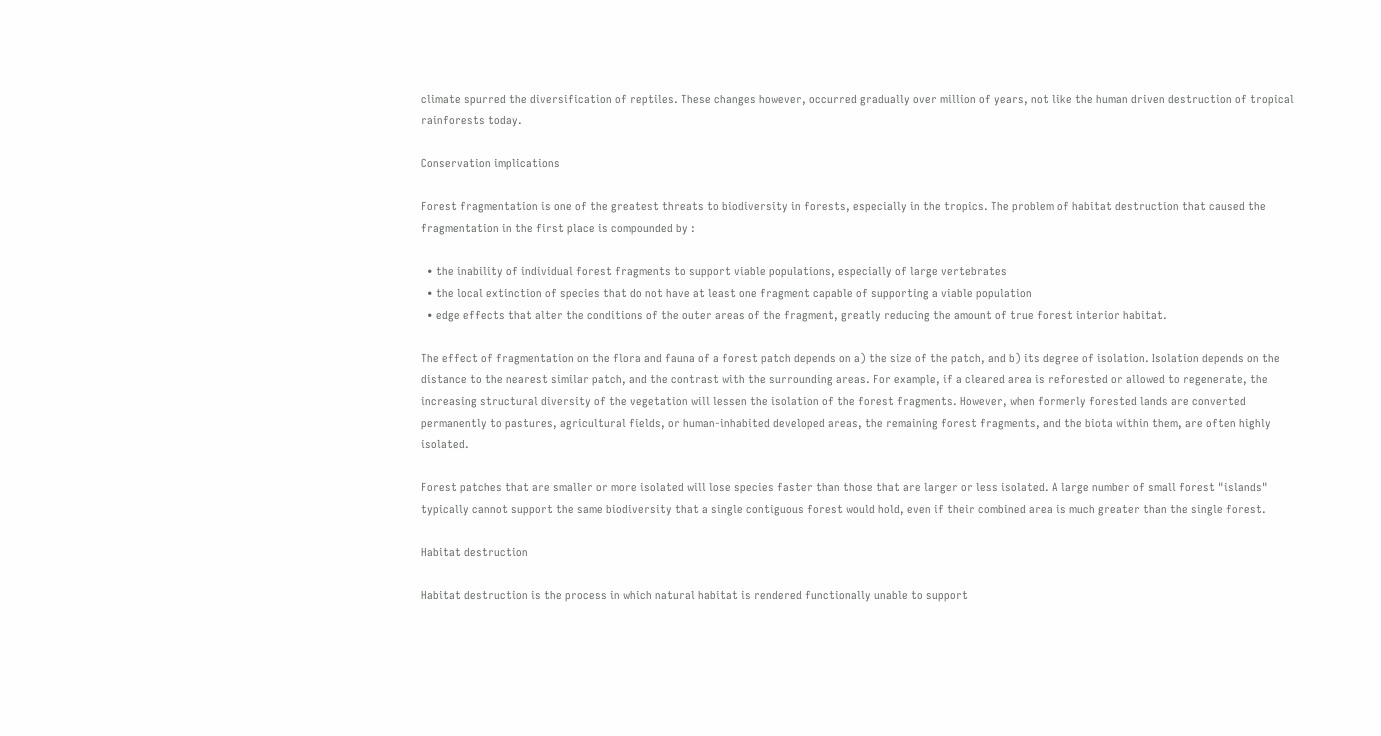climate spurred the diversification of reptiles. These changes however, occurred gradually over million of years, not like the human driven destruction of tropical rainforests today.

Conservation implications

Forest fragmentation is one of the greatest threats to biodiversity in forests, especially in the tropics. The problem of habitat destruction that caused the fragmentation in the first place is compounded by :

  • the inability of individual forest fragments to support viable populations, especially of large vertebrates
  • the local extinction of species that do not have at least one fragment capable of supporting a viable population
  • edge effects that alter the conditions of the outer areas of the fragment, greatly reducing the amount of true forest interior habitat.

The effect of fragmentation on the flora and fauna of a forest patch depends on a) the size of the patch, and b) its degree of isolation. Isolation depends on the distance to the nearest similar patch, and the contrast with the surrounding areas. For example, if a cleared area is reforested or allowed to regenerate, the increasing structural diversity of the vegetation will lessen the isolation of the forest fragments. However, when formerly forested lands are converted permanently to pastures, agricultural fields, or human-inhabited developed areas, the remaining forest fragments, and the biota within them, are often highly isolated.

Forest patches that are smaller or more isolated will lose species faster than those that are larger or less isolated. A large number of small forest "islands" typically cannot support the same biodiversity that a single contiguous forest would hold, even if their combined area is much greater than the single forest.

Habitat destruction

Habitat destruction is the process in which natural habitat is rendered functionally unable to support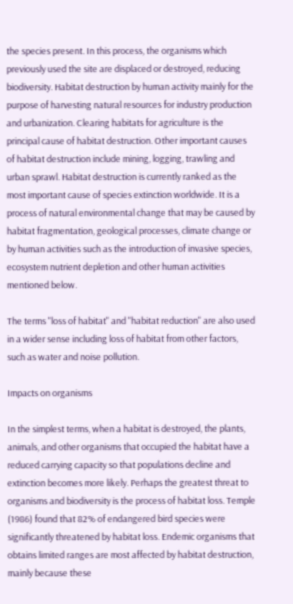the species present. In this process, the organisms which previously used the site are displaced or destroyed, reducing biodiversity. Habitat destruction by human activity mainly for the purpose of harvesting natural resources for industry production and urbanization. Clearing habitats for agriculture is the principal cause of habitat destruction. Other important causes of habitat destruction include mining, logging, trawling and urban sprawl. Habitat destruction is currently ranked as the most important cause of species extinction worldwide. It is a process of natural environmental change that may be caused by habitat fragmentation, geological processes, climate change or by human activities such as the introduction of invasive species, ecosystem nutrient depletion and other human activities mentioned below.

The terms "loss of habitat" and "habitat reduction" are also used in a wider sense including loss of habitat from other factors, such as water and noise pollution.

Impacts on organisms

In the simplest terms, when a habitat is destroyed, the plants, animals, and other organisms that occupied the habitat have a reduced carrying capacity so that populations decline and extinction becomes more likely. Perhaps the greatest threat to organisms and biodiversity is the process of habitat loss. Temple (1986) found that 82% of endangered bird species were significantly threatened by habitat loss. Endemic organisms that obtains limited ranges are most affected by habitat destruction, mainly because these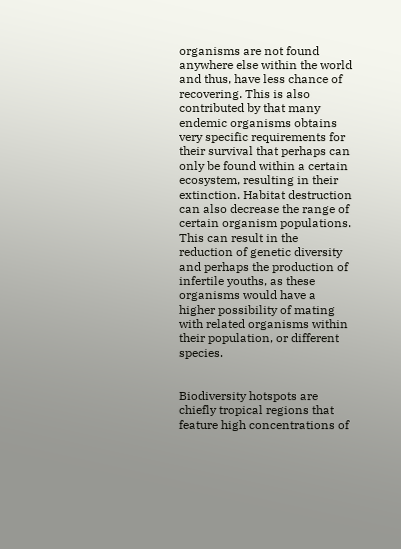organisms are not found anywhere else within the world and thus, have less chance of recovering. This is also contributed by that many endemic organisms obtains very specific requirements for their survival that perhaps can only be found within a certain ecosystem, resulting in their extinction. Habitat destruction can also decrease the range of certain organism populations. This can result in the reduction of genetic diversity and perhaps the production of infertile youths, as these organisms would have a higher possibility of mating with related organisms within their population, or different species.


Biodiversity hotspots are chiefly tropical regions that feature high concentrations of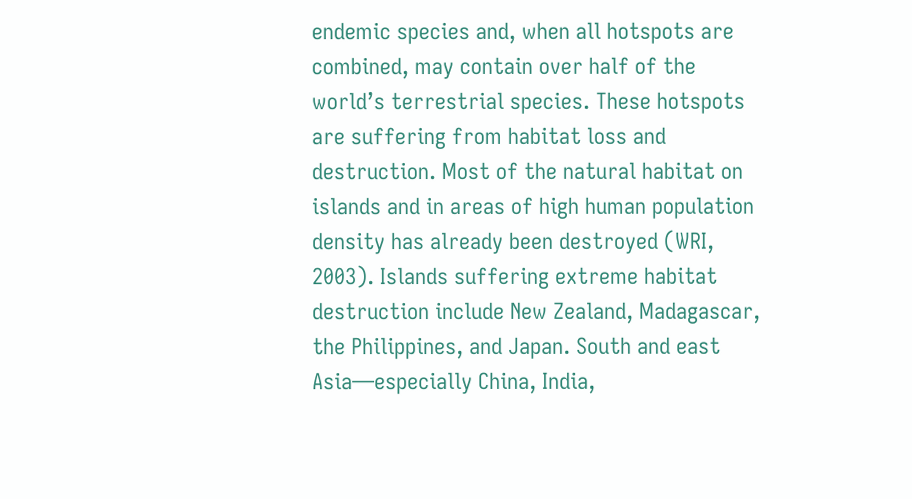endemic species and, when all hotspots are combined, may contain over half of the world’s terrestrial species. These hotspots are suffering from habitat loss and destruction. Most of the natural habitat on islands and in areas of high human population density has already been destroyed (WRI, 2003). Islands suffering extreme habitat destruction include New Zealand, Madagascar, the Philippines, and Japan. South and east Asia—especially China, India,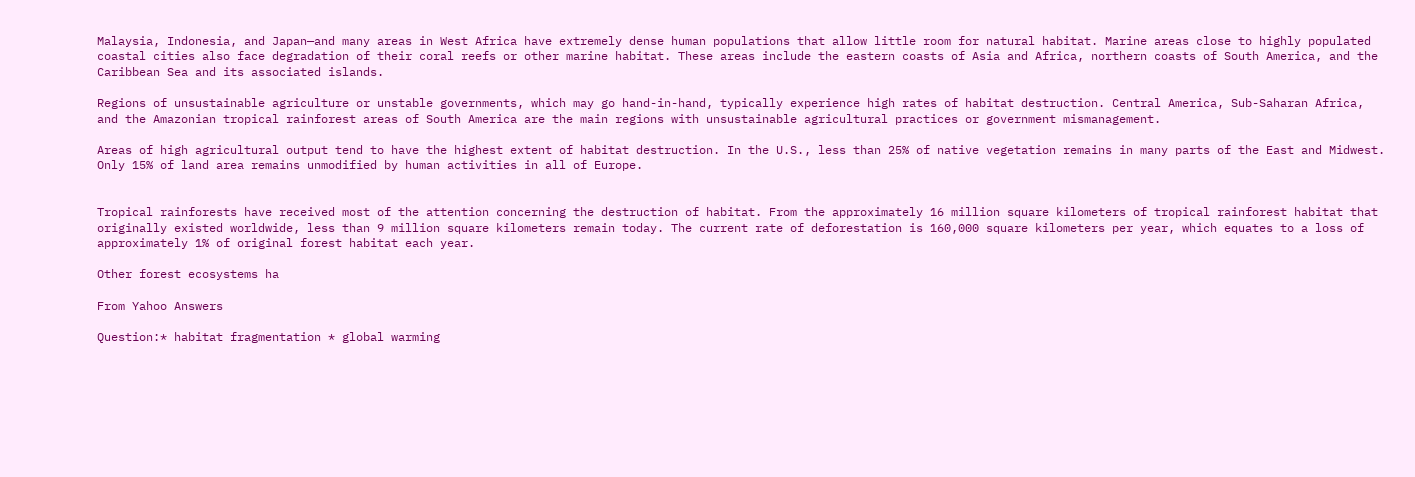Malaysia, Indonesia, and Japan—and many areas in West Africa have extremely dense human populations that allow little room for natural habitat. Marine areas close to highly populated coastal cities also face degradation of their coral reefs or other marine habitat. These areas include the eastern coasts of Asia and Africa, northern coasts of South America, and the Caribbean Sea and its associated islands.

Regions of unsustainable agriculture or unstable governments, which may go hand-in-hand, typically experience high rates of habitat destruction. Central America, Sub-Saharan Africa, and the Amazonian tropical rainforest areas of South America are the main regions with unsustainable agricultural practices or government mismanagement.

Areas of high agricultural output tend to have the highest extent of habitat destruction. In the U.S., less than 25% of native vegetation remains in many parts of the East and Midwest. Only 15% of land area remains unmodified by human activities in all of Europe.


Tropical rainforests have received most of the attention concerning the destruction of habitat. From the approximately 16 million square kilometers of tropical rainforest habitat that originally existed worldwide, less than 9 million square kilometers remain today. The current rate of deforestation is 160,000 square kilometers per year, which equates to a loss of approximately 1% of original forest habitat each year.

Other forest ecosystems ha

From Yahoo Answers

Question:* habitat fragmentation * global warming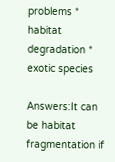problems * habitat degradation * exotic species

Answers:It can be habitat fragmentation if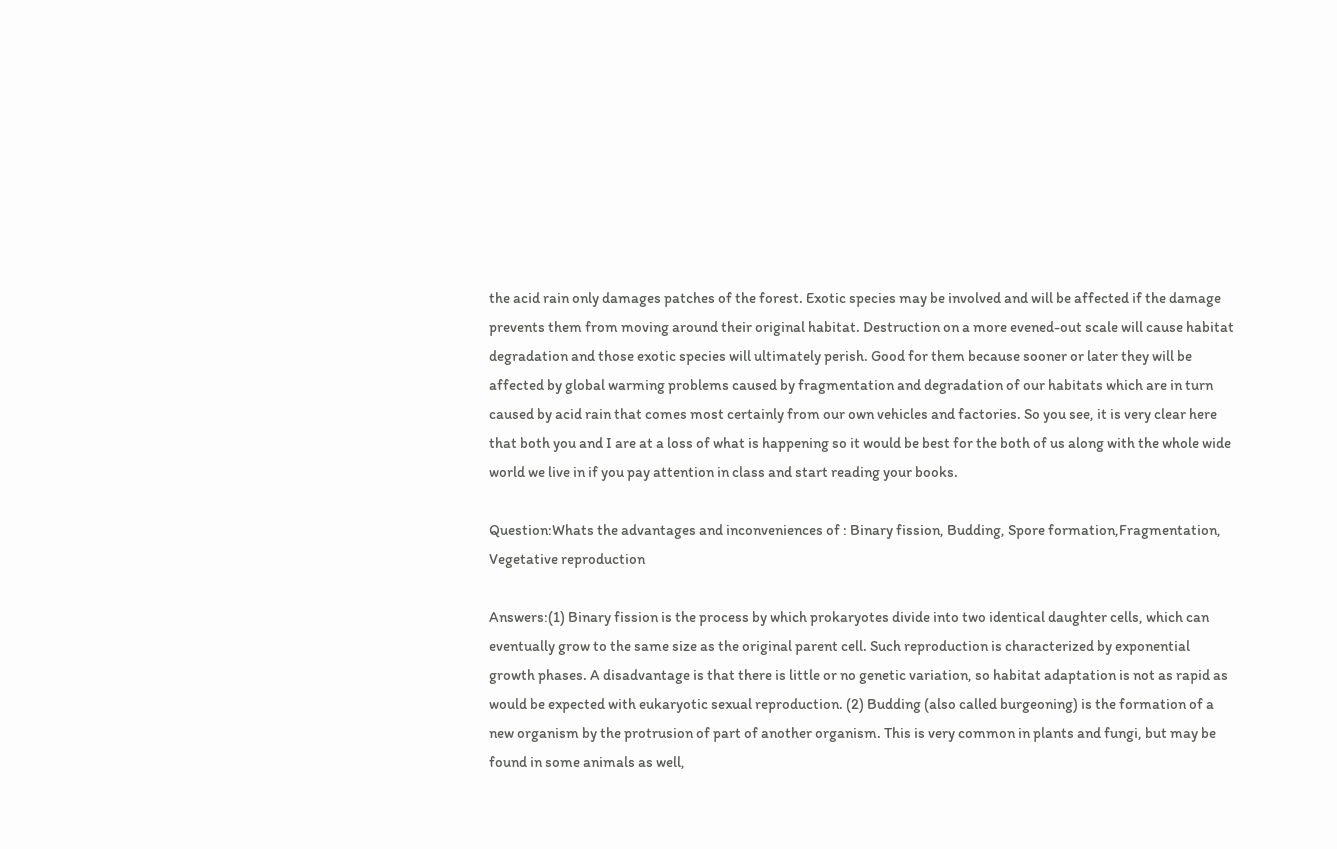the acid rain only damages patches of the forest. Exotic species may be involved and will be affected if the damage prevents them from moving around their original habitat. Destruction on a more evened-out scale will cause habitat degradation and those exotic species will ultimately perish. Good for them because sooner or later they will be affected by global warming problems caused by fragmentation and degradation of our habitats which are in turn caused by acid rain that comes most certainly from our own vehicles and factories. So you see, it is very clear here that both you and I are at a loss of what is happening so it would be best for the both of us along with the whole wide world we live in if you pay attention in class and start reading your books.

Question:Whats the advantages and inconveniences of : Binary fission, Budding, Spore formation,Fragmentation, Vegetative reproduction

Answers:(1) Binary fission is the process by which prokaryotes divide into two identical daughter cells, which can eventually grow to the same size as the original parent cell. Such reproduction is characterized by exponential growth phases. A disadvantage is that there is little or no genetic variation, so habitat adaptation is not as rapid as would be expected with eukaryotic sexual reproduction. (2) Budding (also called burgeoning) is the formation of a new organism by the protrusion of part of another organism. This is very common in plants and fungi, but may be found in some animals as well,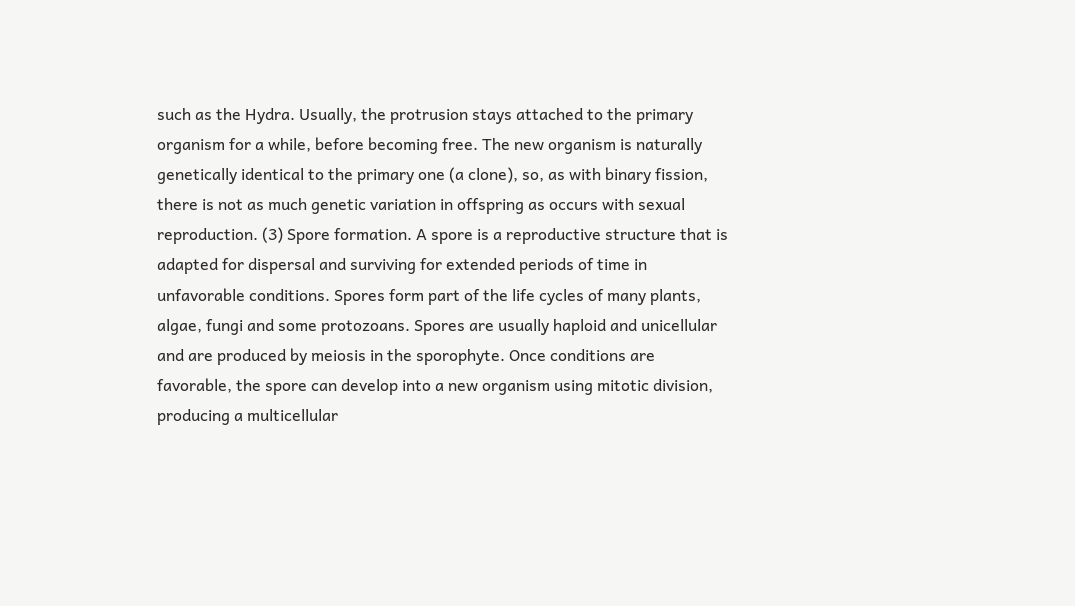such as the Hydra. Usually, the protrusion stays attached to the primary organism for a while, before becoming free. The new organism is naturally genetically identical to the primary one (a clone), so, as with binary fission, there is not as much genetic variation in offspring as occurs with sexual reproduction. (3) Spore formation. A spore is a reproductive structure that is adapted for dispersal and surviving for extended periods of time in unfavorable conditions. Spores form part of the life cycles of many plants, algae, fungi and some protozoans. Spores are usually haploid and unicellular and are produced by meiosis in the sporophyte. Once conditions are favorable, the spore can develop into a new organism using mitotic division, producing a multicellular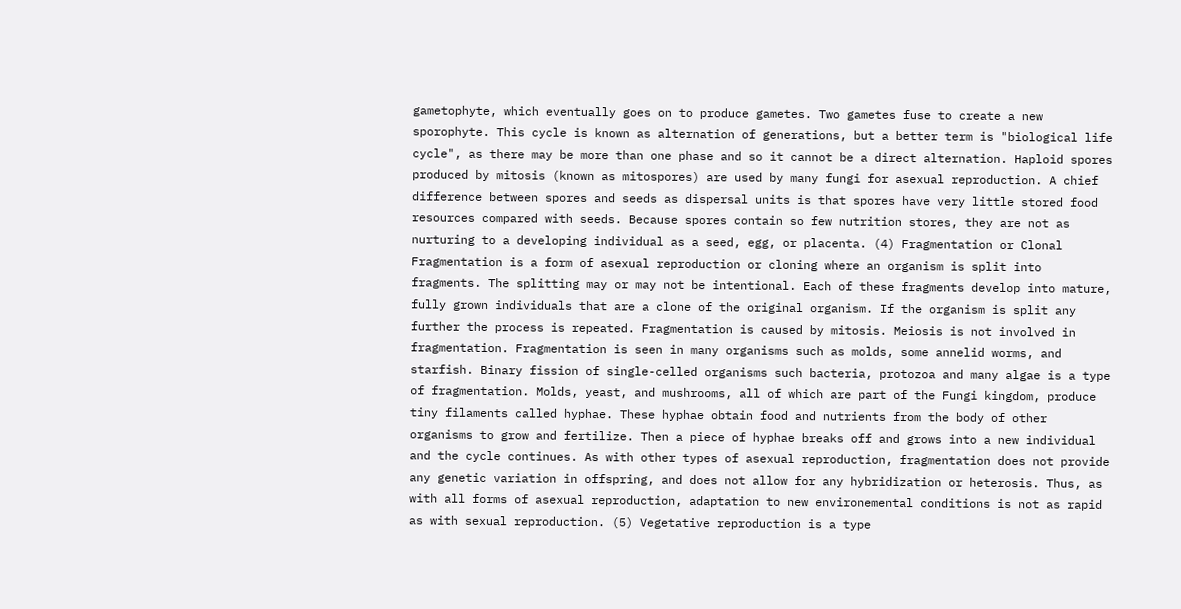gametophyte, which eventually goes on to produce gametes. Two gametes fuse to create a new sporophyte. This cycle is known as alternation of generations, but a better term is "biological life cycle", as there may be more than one phase and so it cannot be a direct alternation. Haploid spores produced by mitosis (known as mitospores) are used by many fungi for asexual reproduction. A chief difference between spores and seeds as dispersal units is that spores have very little stored food resources compared with seeds. Because spores contain so few nutrition stores, they are not as nurturing to a developing individual as a seed, egg, or placenta. (4) Fragmentation or Clonal Fragmentation is a form of asexual reproduction or cloning where an organism is split into fragments. The splitting may or may not be intentional. Each of these fragments develop into mature, fully grown individuals that are a clone of the original organism. If the organism is split any further the process is repeated. Fragmentation is caused by mitosis. Meiosis is not involved in fragmentation. Fragmentation is seen in many organisms such as molds, some annelid worms, and starfish. Binary fission of single-celled organisms such bacteria, protozoa and many algae is a type of fragmentation. Molds, yeast, and mushrooms, all of which are part of the Fungi kingdom, produce tiny filaments called hyphae. These hyphae obtain food and nutrients from the body of other organisms to grow and fertilize. Then a piece of hyphae breaks off and grows into a new individual and the cycle continues. As with other types of asexual reproduction, fragmentation does not provide any genetic variation in offspring, and does not allow for any hybridization or heterosis. Thus, as with all forms of asexual reproduction, adaptation to new environemental conditions is not as rapid as with sexual reproduction. (5) Vegetative reproduction is a type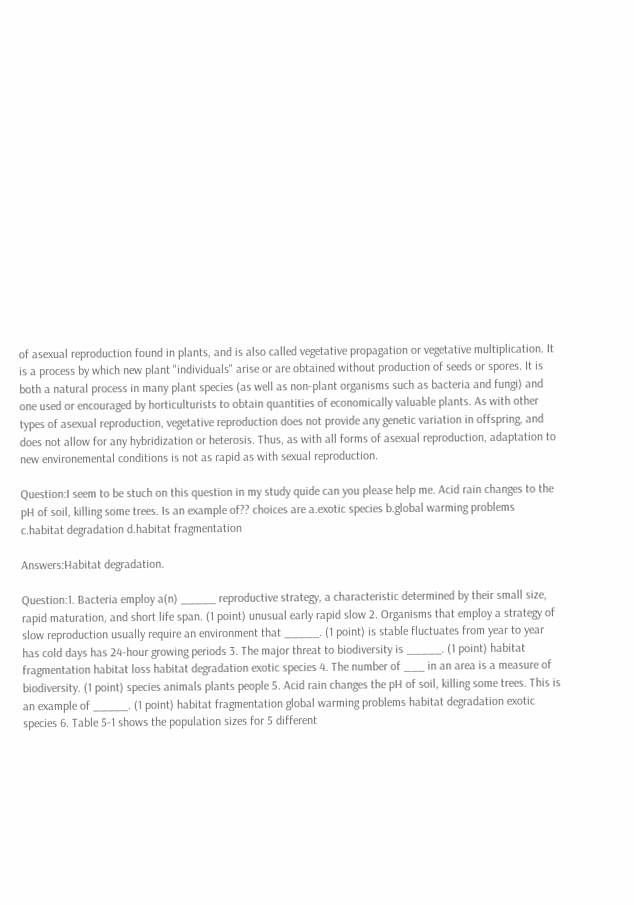of asexual reproduction found in plants, and is also called vegetative propagation or vegetative multiplication. It is a process by which new plant "individuals" arise or are obtained without production of seeds or spores. It is both a natural process in many plant species (as well as non-plant organisms such as bacteria and fungi) and one used or encouraged by horticulturists to obtain quantities of economically valuable plants. As with other types of asexual reproduction, vegetative reproduction does not provide any genetic variation in offspring, and does not allow for any hybridization or heterosis. Thus, as with all forms of asexual reproduction, adaptation to new environemental conditions is not as rapid as with sexual reproduction.

Question:I seem to be stuch on this question in my study quide can you please help me. Acid rain changes to the pH of soil, killing some trees. Is an example of?? choices are a.exotic species b.global warming problems c.habitat degradation d.habitat fragmentation

Answers:Habitat degradation.

Question:1. Bacteria employ a(n) _____ reproductive strategy, a characteristic determined by their small size, rapid maturation, and short life span. (1 point) unusual early rapid slow 2. Organisms that employ a strategy of slow reproduction usually require an environment that _____. (1 point) is stable fluctuates from year to year has cold days has 24-hour growing periods 3. The major threat to biodiversity is _____. (1 point) habitat fragmentation habitat loss habitat degradation exotic species 4. The number of ___ in an area is a measure of biodiversity. (1 point) species animals plants people 5. Acid rain changes the pH of soil, killing some trees. This is an example of _____. (1 point) habitat fragmentation global warming problems habitat degradation exotic species 6. Table 5-1 shows the population sizes for 5 different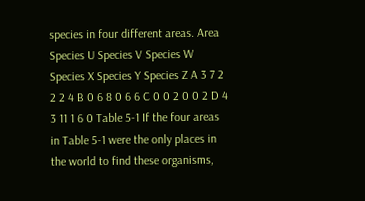species in four different areas. Area Species U Species V Species W Species X Species Y Species Z A 3 7 2 2 2 4 B 0 6 8 0 6 6 C 0 0 2 0 0 2 D 4 3 11 1 6 0 Table 5-1 If the four areas in Table 5-1 were the only places in the world to find these organisms,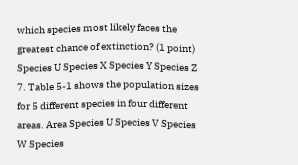which species most likely faces the greatest chance of extinction? (1 point) Species U Species X Species Y Species Z 7. Table 5-1 shows the population sizes for 5 different species in four different areas. Area Species U Species V Species W Species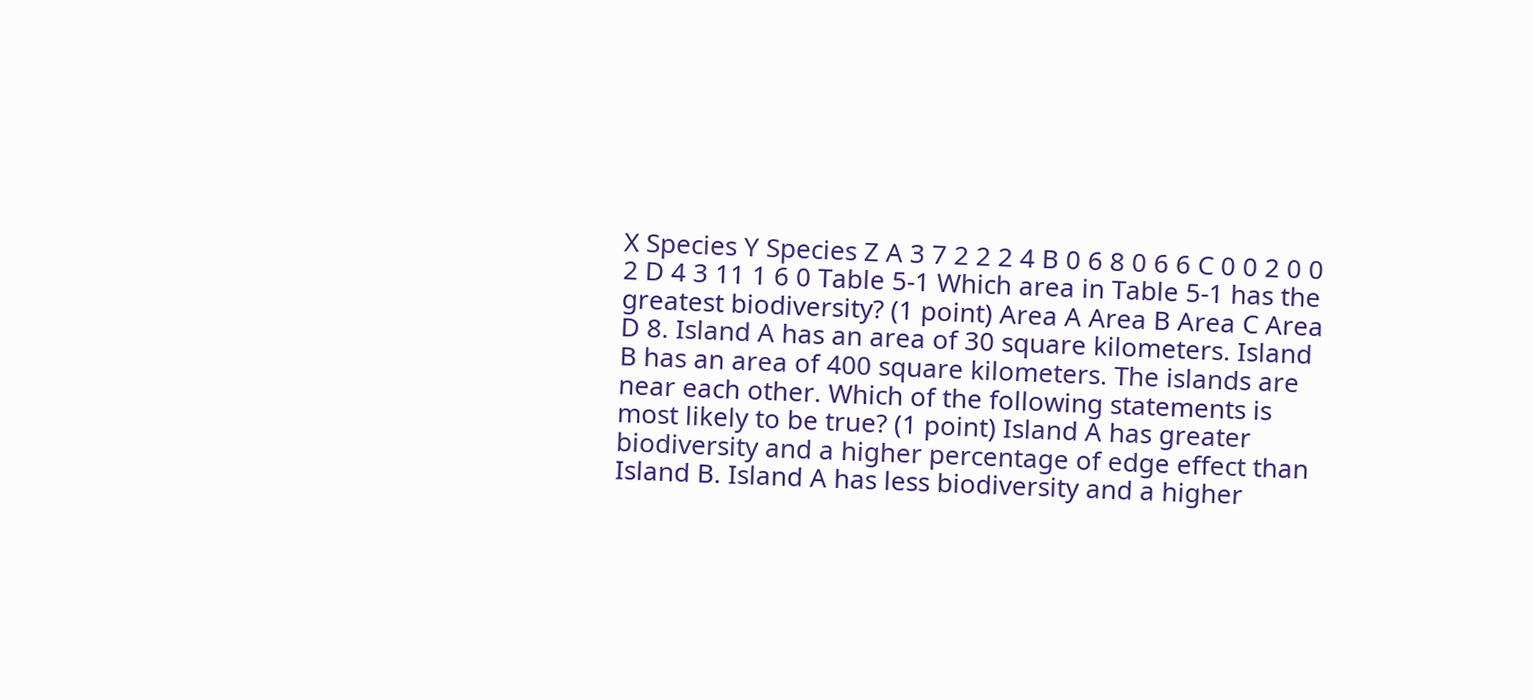X Species Y Species Z A 3 7 2 2 2 4 B 0 6 8 0 6 6 C 0 0 2 0 0 2 D 4 3 11 1 6 0 Table 5-1 Which area in Table 5-1 has the greatest biodiversity? (1 point) Area A Area B Area C Area D 8. Island A has an area of 30 square kilometers. Island B has an area of 400 square kilometers. The islands are near each other. Which of the following statements is most likely to be true? (1 point) Island A has greater biodiversity and a higher percentage of edge effect than Island B. Island A has less biodiversity and a higher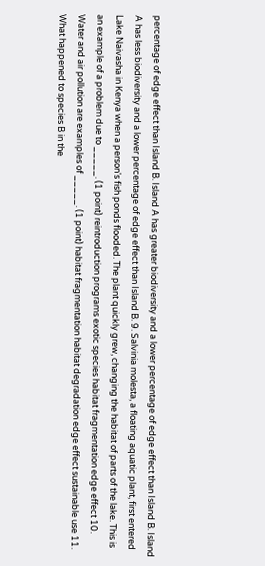percentage of edge effect than Island B. Island A has greater biodiversity and a lower percentage of edge effect than Island B. Island A has less biodiversity and a lower percentage of edge effect than Island B. 9. Salvinia molesta, a floating aquatic plant, first entered Lake Naivasha in Kenya when a person's fish ponds flooded. The plant quickly grew, changing the habitat of parts of the lake. This is an example of a problem due to _____. (1 point) reintroduction programs exotic species habitat fragmentation edge effect 10. Water and air pollution are examples of _____. (1 point) habitat fragmentation habitat degradation edge effect sustainable use 11. What happened to species B in the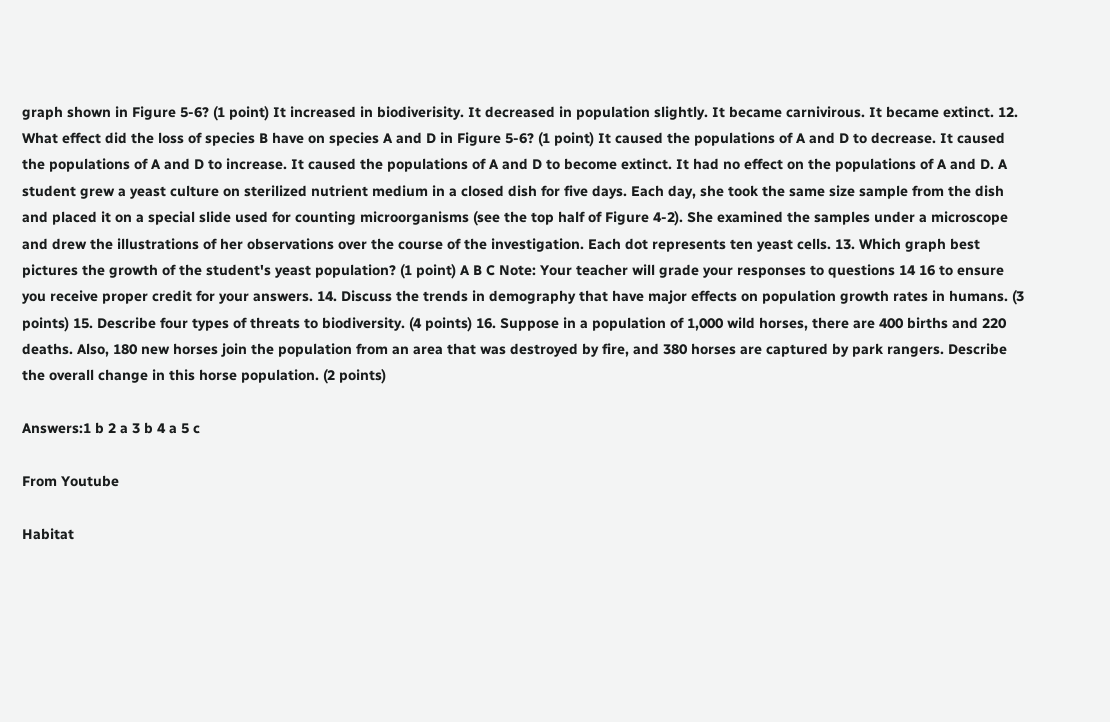graph shown in Figure 5-6? (1 point) It increased in biodiverisity. It decreased in population slightly. It became carnivirous. It became extinct. 12. What effect did the loss of species B have on species A and D in Figure 5-6? (1 point) It caused the populations of A and D to decrease. It caused the populations of A and D to increase. It caused the populations of A and D to become extinct. It had no effect on the populations of A and D. A student grew a yeast culture on sterilized nutrient medium in a closed dish for five days. Each day, she took the same size sample from the dish and placed it on a special slide used for counting microorganisms (see the top half of Figure 4-2). She examined the samples under a microscope and drew the illustrations of her observations over the course of the investigation. Each dot represents ten yeast cells. 13. Which graph best pictures the growth of the student's yeast population? (1 point) A B C Note: Your teacher will grade your responses to questions 14 16 to ensure you receive proper credit for your answers. 14. Discuss the trends in demography that have major effects on population growth rates in humans. (3 points) 15. Describe four types of threats to biodiversity. (4 points) 16. Suppose in a population of 1,000 wild horses, there are 400 births and 220 deaths. Also, 180 new horses join the population from an area that was destroyed by fire, and 380 horses are captured by park rangers. Describe the overall change in this horse population. (2 points)

Answers:1 b 2 a 3 b 4 a 5 c

From Youtube

Habitat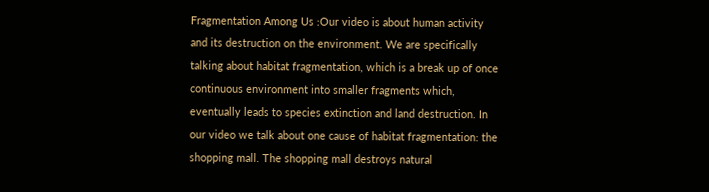Fragmentation Among Us :Our video is about human activity and its destruction on the environment. We are specifically talking about habitat fragmentation, which is a break up of once continuous environment into smaller fragments which, eventually leads to species extinction and land destruction. In our video we talk about one cause of habitat fragmentation: the shopping mall. The shopping mall destroys natural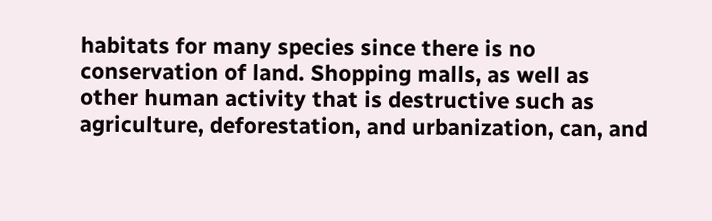habitats for many species since there is no conservation of land. Shopping malls, as well as other human activity that is destructive such as agriculture, deforestation, and urbanization, can, and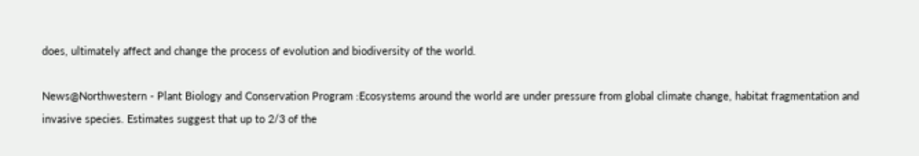does, ultimately affect and change the process of evolution and biodiversity of the world.

News@Northwestern - Plant Biology and Conservation Program :Ecosystems around the world are under pressure from global climate change, habitat fragmentation and invasive species. Estimates suggest that up to 2/3 of the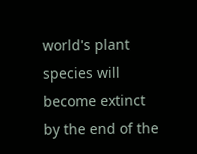world's plant species will become extinct by the end of the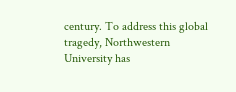century. To address this global tragedy, Northwestern University has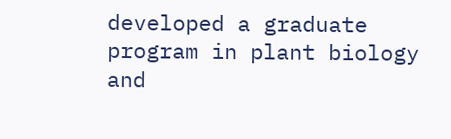developed a graduate program in plant biology and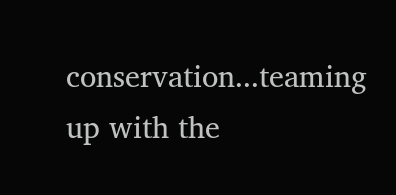conservation...teaming up with the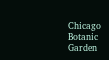Chicago Botanic Garden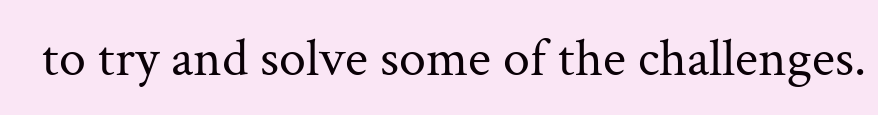to try and solve some of the challenges.